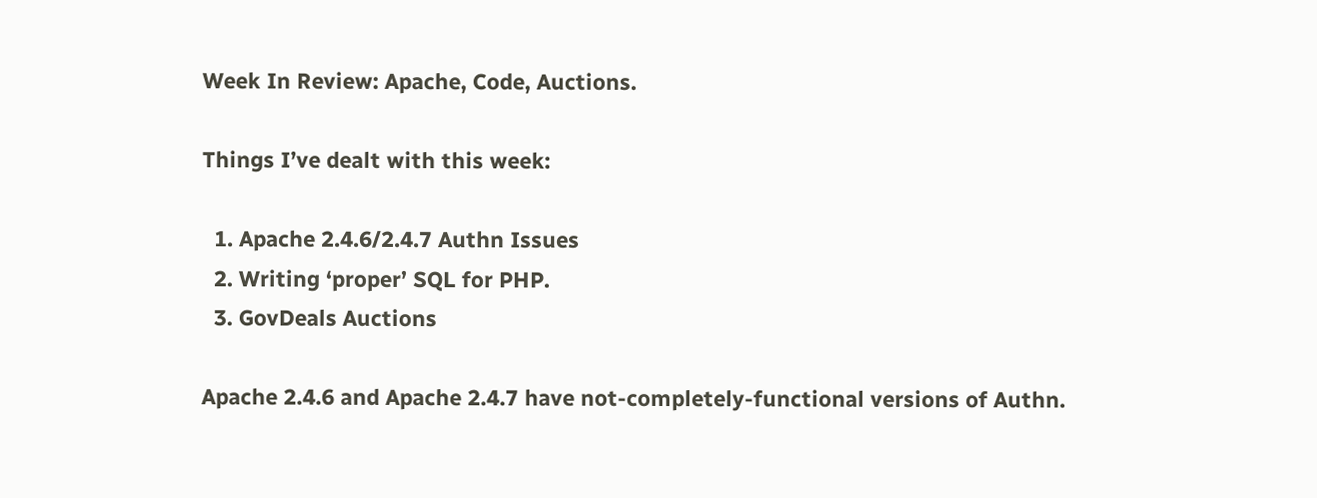Week In Review: Apache, Code, Auctions.

Things I’ve dealt with this week:

  1. Apache 2.4.6/2.4.7 Authn Issues
  2. Writing ‘proper’ SQL for PHP.
  3. GovDeals Auctions

Apache 2.4.6 and Apache 2.4.7 have not-completely-functional versions of Authn.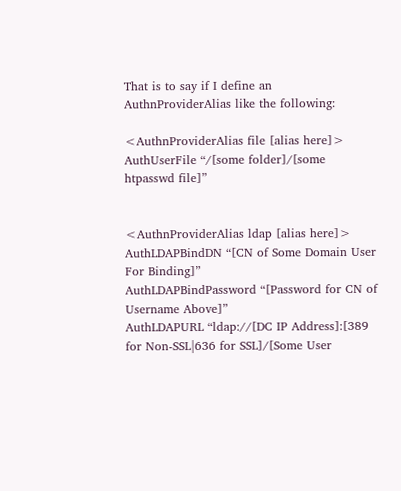That is to say if I define an AuthnProviderAlias like the following:

<AuthnProviderAlias file [alias here]>
AuthUserFile “/[some folder]/[some htpasswd file]”


<AuthnProviderAlias ldap [alias here]>
AuthLDAPBindDN “[CN of Some Domain User For Binding]”
AuthLDAPBindPassword “[Password for CN of Username Above]”
AuthLDAPURL “ldap://[DC IP Address]:[389 for Non-SSL|636 for SSL]/[Some User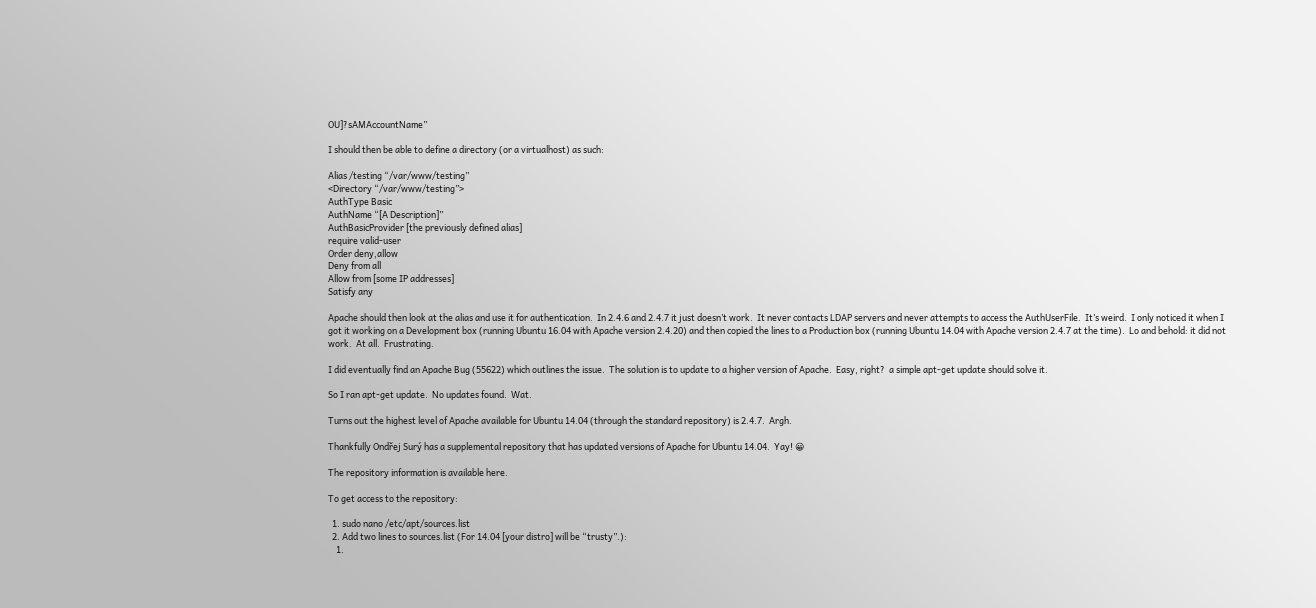OU]?sAMAccountName”

I should then be able to define a directory (or a virtualhost) as such:

Alias /testing “/var/www/testing”
<Directory “/var/www/testing”>
AuthType Basic
AuthName “[A Description]”
AuthBasicProvider [the previously defined alias]
require valid-user
Order deny,allow
Deny from all
Allow from [some IP addresses]
Satisfy any

Apache should then look at the alias and use it for authentication.  In 2.4.6 and 2.4.7 it just doesn’t work.  It never contacts LDAP servers and never attempts to access the AuthUserFile.  It’s weird.  I only noticed it when I got it working on a Development box (running Ubuntu 16.04 with Apache version 2.4.20) and then copied the lines to a Production box (running Ubuntu 14.04 with Apache version 2.4.7 at the time).  Lo and behold: it did not work.  At all.  Frustrating.

I did eventually find an Apache Bug (55622) which outlines the issue.  The solution is to update to a higher version of Apache.  Easy, right?  a simple apt-get update should solve it.

So I ran apt-get update.  No updates found.  Wat.

Turns out the highest level of Apache available for Ubuntu 14.04 (through the standard repository) is 2.4.7.  Argh.

Thankfully Ondřej Surý has a supplemental repository that has updated versions of Apache for Ubuntu 14.04.  Yay! 😀

The repository information is available here.

To get access to the repository:

  1. sudo nano /etc/apt/sources.list
  2. Add two lines to sources.list (For 14.04 [your distro] will be “trusty”.):
    1.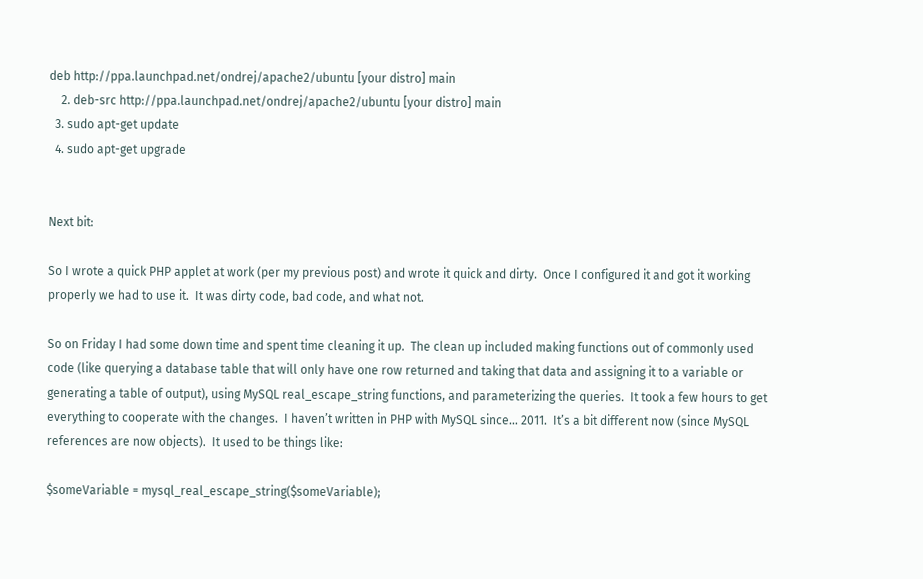deb http://ppa.launchpad.net/ondrej/apache2/ubuntu [your distro] main
    2. deb-src http://ppa.launchpad.net/ondrej/apache2/ubuntu [your distro] main
  3. sudo apt-get update
  4. sudo apt-get upgrade


Next bit:

So I wrote a quick PHP applet at work (per my previous post) and wrote it quick and dirty.  Once I configured it and got it working properly we had to use it.  It was dirty code, bad code, and what not.

So on Friday I had some down time and spent time cleaning it up.  The clean up included making functions out of commonly used code (like querying a database table that will only have one row returned and taking that data and assigning it to a variable or generating a table of output), using MySQL real_escape_string functions, and parameterizing the queries.  It took a few hours to get everything to cooperate with the changes.  I haven’t written in PHP with MySQL since… 2011.  It’s a bit different now (since MySQL references are now objects).  It used to be things like:

$someVariable = mysql_real_escape_string($someVariable);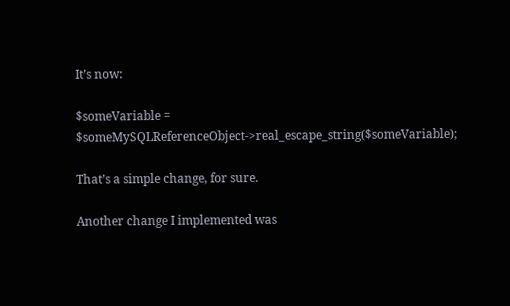It’s now:

$someVariable = $someMySQLReferenceObject->real_escape_string($someVariable);

That’s a simple change, for sure.

Another change I implemented was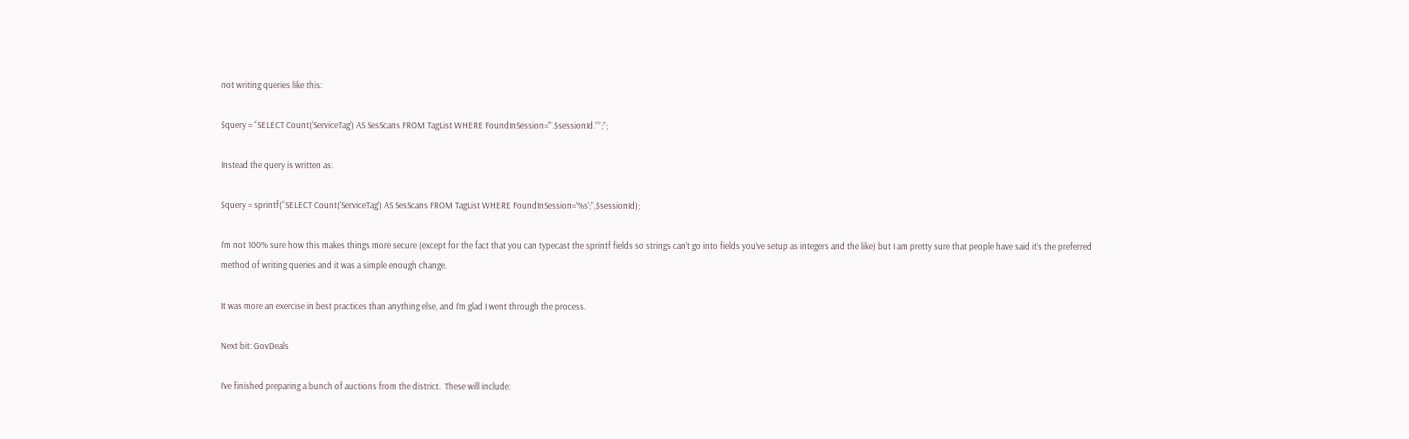not writing queries like this:

$query = “SELECT Count(‘ServiceTag’) AS SesScans FROM TagList WHERE FoundInSession='”.$sessionId.””;”;

Instead the query is written as:

$query = sprintf(“SELECT Count(‘ServiceTag’) AS SesScans FROM TagList WHERE FoundInSession=’%s’;”,$sessionId);

I’m not 100% sure how this makes things more secure (except for the fact that you can typecast the sprintf fields so strings can’t go into fields you’ve setup as integers and the like) but I am pretty sure that people have said it’s the preferred method of writing queries and it was a simple enough change.

It was more an exercise in best practices than anything else, and I’m glad I went through the process.

Next bit: GovDeals

I’ve finished preparing a bunch of auctions from the district.  These will include: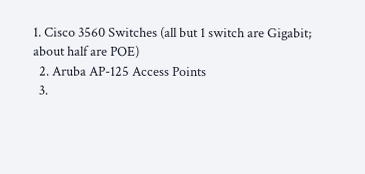1. Cisco 3560 Switches (all but 1 switch are Gigabit; about half are POE)
  2. Aruba AP-125 Access Points
  3.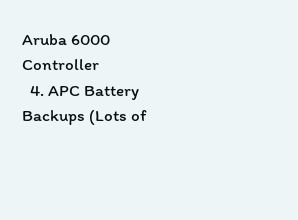Aruba 6000 Controller
  4. APC Battery Backups (Lots of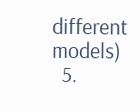different models)
  5.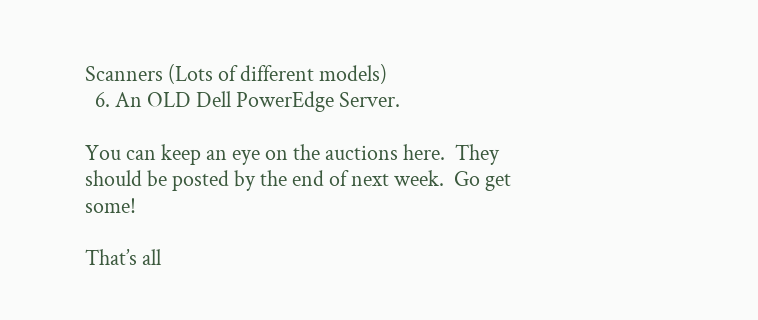Scanners (Lots of different models)
  6. An OLD Dell PowerEdge Server.

You can keep an eye on the auctions here.  They should be posted by the end of next week.  Go get some!

That’s all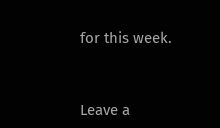for this week.



Leave a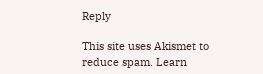Reply

This site uses Akismet to reduce spam. Learn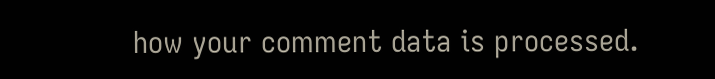how your comment data is processed.